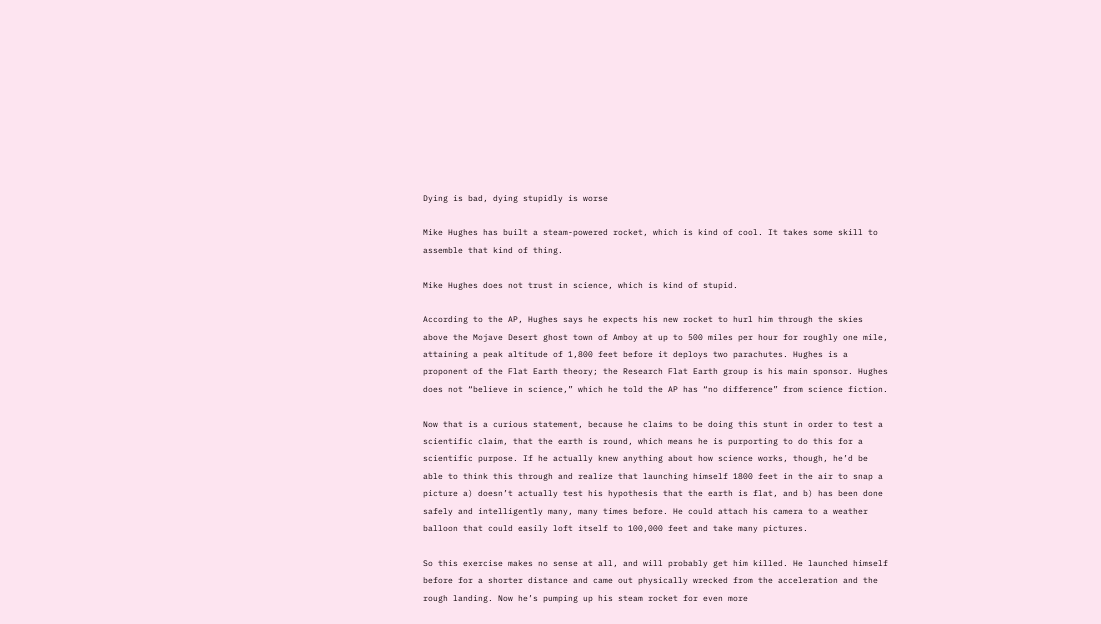Dying is bad, dying stupidly is worse

Mike Hughes has built a steam-powered rocket, which is kind of cool. It takes some skill to assemble that kind of thing.

Mike Hughes does not trust in science, which is kind of stupid.

According to the AP, Hughes says he expects his new rocket to hurl him through the skies above the Mojave Desert ghost town of Amboy at up to 500 miles per hour for roughly one mile, attaining a peak altitude of 1,800 feet before it deploys two parachutes. Hughes is a proponent of the Flat Earth theory; the Research Flat Earth group is his main sponsor. Hughes does not “believe in science,” which he told the AP has “no difference” from science fiction.

Now that is a curious statement, because he claims to be doing this stunt in order to test a scientific claim, that the earth is round, which means he is purporting to do this for a scientific purpose. If he actually knew anything about how science works, though, he’d be able to think this through and realize that launching himself 1800 feet in the air to snap a picture a) doesn’t actually test his hypothesis that the earth is flat, and b) has been done safely and intelligently many, many times before. He could attach his camera to a weather balloon that could easily loft itself to 100,000 feet and take many pictures.

So this exercise makes no sense at all, and will probably get him killed. He launched himself before for a shorter distance and came out physically wrecked from the acceleration and the rough landing. Now he’s pumping up his steam rocket for even more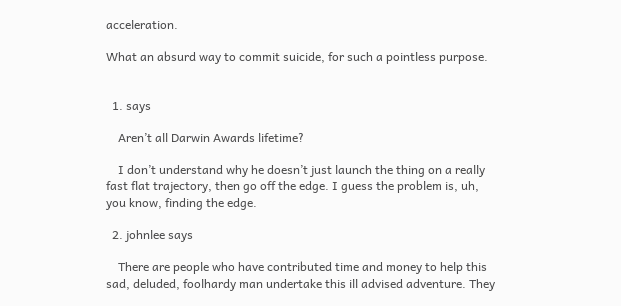acceleration.

What an absurd way to commit suicide, for such a pointless purpose.


  1. says

    Aren’t all Darwin Awards lifetime?

    I don’t understand why he doesn’t just launch the thing on a really fast flat trajectory, then go off the edge. I guess the problem is, uh, you know, finding the edge.

  2. johnlee says

    There are people who have contributed time and money to help this sad, deluded, foolhardy man undertake this ill advised adventure. They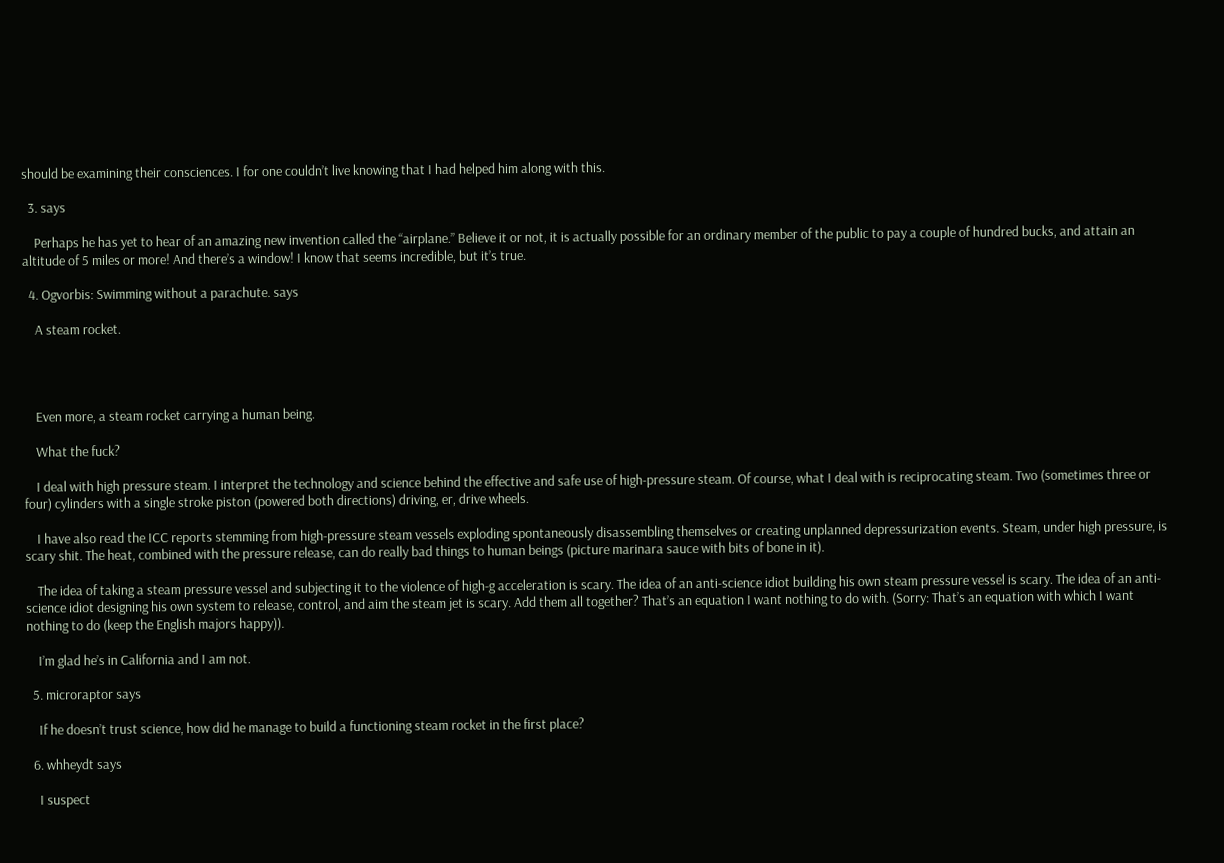should be examining their consciences. I for one couldn’t live knowing that I had helped him along with this.

  3. says

    Perhaps he has yet to hear of an amazing new invention called the “airplane.” Believe it or not, it is actually possible for an ordinary member of the public to pay a couple of hundred bucks, and attain an altitude of 5 miles or more! And there’s a window! I know that seems incredible, but it’s true.

  4. Ogvorbis: Swimming without a parachute. says

    A steam rocket.




    Even more, a steam rocket carrying a human being.

    What the fuck?

    I deal with high pressure steam. I interpret the technology and science behind the effective and safe use of high-pressure steam. Of course, what I deal with is reciprocating steam. Two (sometimes three or four) cylinders with a single stroke piston (powered both directions) driving, er, drive wheels.

    I have also read the ICC reports stemming from high-pressure steam vessels exploding spontaneously disassembling themselves or creating unplanned depressurization events. Steam, under high pressure, is scary shit. The heat, combined with the pressure release, can do really bad things to human beings (picture marinara sauce with bits of bone in it).

    The idea of taking a steam pressure vessel and subjecting it to the violence of high-g acceleration is scary. The idea of an anti-science idiot building his own steam pressure vessel is scary. The idea of an anti-science idiot designing his own system to release, control, and aim the steam jet is scary. Add them all together? That’s an equation I want nothing to do with. (Sorry: That’s an equation with which I want nothing to do (keep the English majors happy)).

    I’m glad he’s in California and I am not.

  5. microraptor says

    If he doesn’t trust science, how did he manage to build a functioning steam rocket in the first place?

  6. whheydt says

    I suspect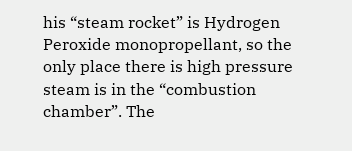his “steam rocket” is Hydrogen Peroxide monopropellant, so the only place there is high pressure steam is in the “combustion chamber”. The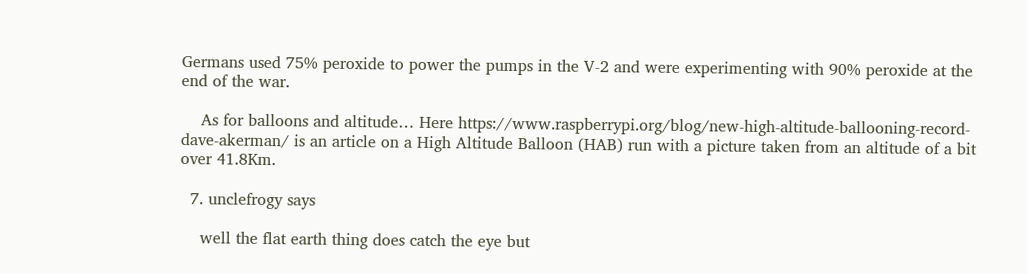Germans used 75% peroxide to power the pumps in the V-2 and were experimenting with 90% peroxide at the end of the war.

    As for balloons and altitude… Here https://www.raspberrypi.org/blog/new-high-altitude-ballooning-record-dave-akerman/ is an article on a High Altitude Balloon (HAB) run with a picture taken from an altitude of a bit over 41.8Km.

  7. unclefrogy says

    well the flat earth thing does catch the eye but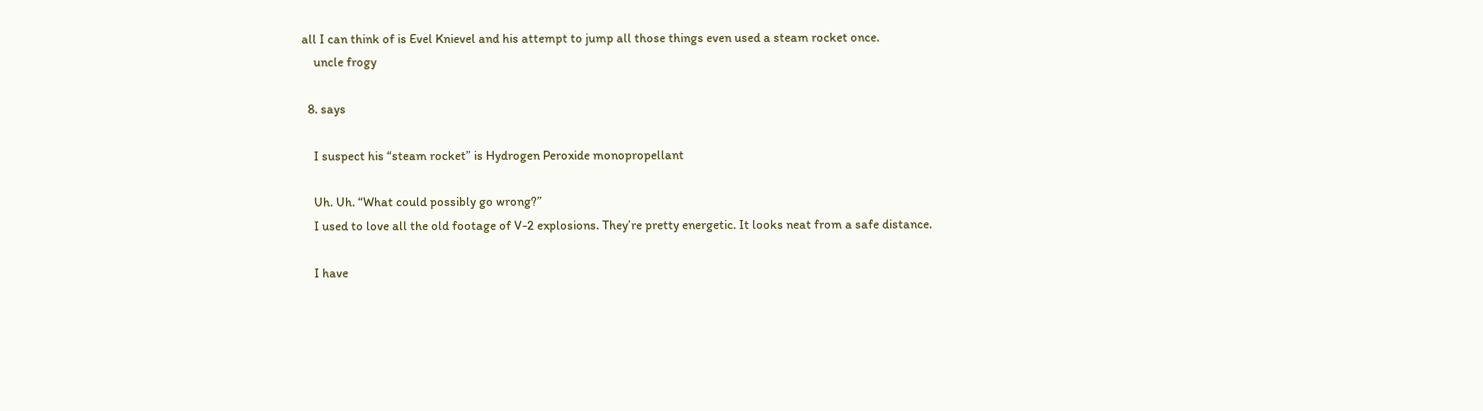all I can think of is Evel Knievel and his attempt to jump all those things even used a steam rocket once.
    uncle frogy

  8. says

    I suspect his “steam rocket” is Hydrogen Peroxide monopropellant

    Uh. Uh. “What could possibly go wrong?”
    I used to love all the old footage of V-2 explosions. They’re pretty energetic. It looks neat from a safe distance.

    I have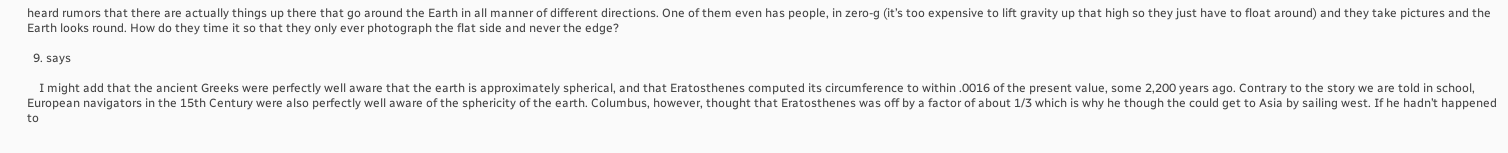heard rumors that there are actually things up there that go around the Earth in all manner of different directions. One of them even has people, in zero-g (it’s too expensive to lift gravity up that high so they just have to float around) and they take pictures and the Earth looks round. How do they time it so that they only ever photograph the flat side and never the edge?

  9. says

    I might add that the ancient Greeks were perfectly well aware that the earth is approximately spherical, and that Eratosthenes computed its circumference to within .0016 of the present value, some 2,200 years ago. Contrary to the story we are told in school, European navigators in the 15th Century were also perfectly well aware of the sphericity of the earth. Columbus, however, thought that Eratosthenes was off by a factor of about 1/3 which is why he though the could get to Asia by sailing west. If he hadn’t happened to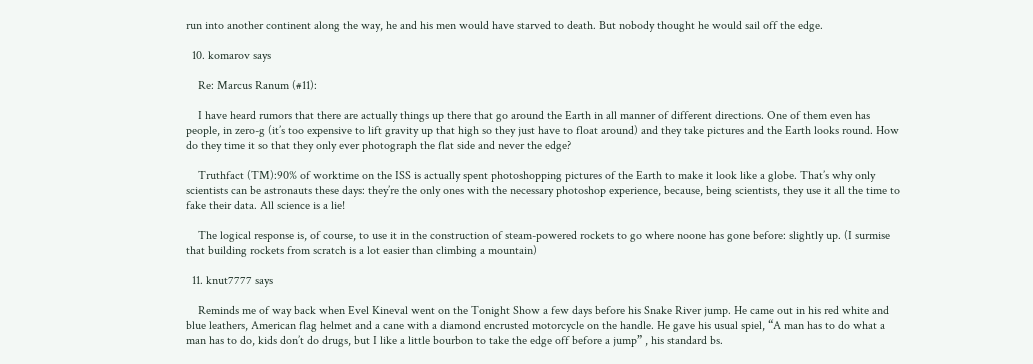run into another continent along the way, he and his men would have starved to death. But nobody thought he would sail off the edge.

  10. komarov says

    Re: Marcus Ranum (#11):

    I have heard rumors that there are actually things up there that go around the Earth in all manner of different directions. One of them even has people, in zero-g (it’s too expensive to lift gravity up that high so they just have to float around) and they take pictures and the Earth looks round. How do they time it so that they only ever photograph the flat side and never the edge?

    Truthfact (TM):90% of worktime on the ISS is actually spent photoshopping pictures of the Earth to make it look like a globe. That’s why only scientists can be astronauts these days: they’re the only ones with the necessary photoshop experience, because, being scientists, they use it all the time to fake their data. All science is a lie!

    The logical response is, of course, to use it in the construction of steam-powered rockets to go where noone has gone before: slightly up. (I surmise that building rockets from scratch is a lot easier than climbing a mountain)

  11. knut7777 says

    Reminds me of way back when Evel Kineval went on the Tonight Show a few days before his Snake River jump. He came out in his red white and blue leathers, American flag helmet and a cane with a diamond encrusted motorcycle on the handle. He gave his usual spiel, “A man has to do what a man has to do, kids don’t do drugs, but I like a little bourbon to take the edge off before a jump” , his standard bs.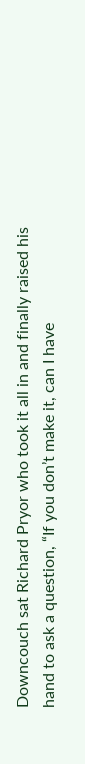Downcouch sat Richard Pryor who took it all in and finally raised his hand to ask a question, “If you don’t make it, can I have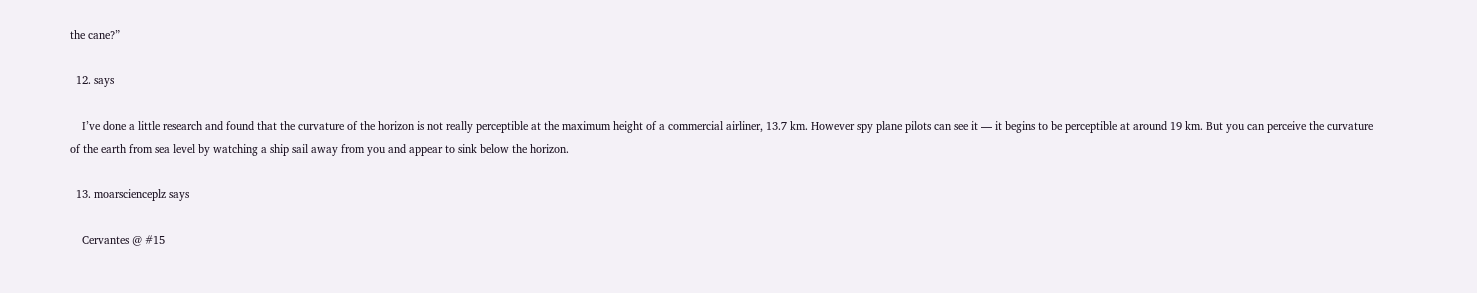the cane?”

  12. says

    I’ve done a little research and found that the curvature of the horizon is not really perceptible at the maximum height of a commercial airliner, 13.7 km. However spy plane pilots can see it — it begins to be perceptible at around 19 km. But you can perceive the curvature of the earth from sea level by watching a ship sail away from you and appear to sink below the horizon.

  13. moarscienceplz says

    Cervantes @ #15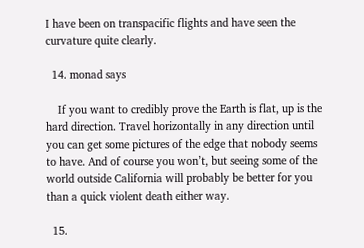I have been on transpacific flights and have seen the curvature quite clearly.

  14. monad says

    If you want to credibly prove the Earth is flat, up is the hard direction. Travel horizontally in any direction until you can get some pictures of the edge that nobody seems to have. And of course you won’t, but seeing some of the world outside California will probably be better for you than a quick violent death either way.

  15.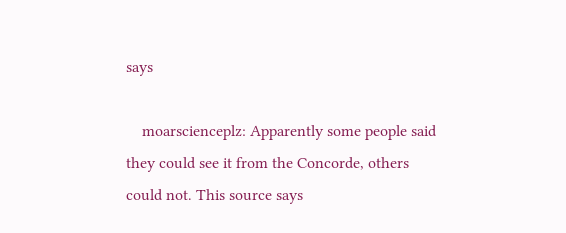says

    moarscienceplz: Apparently some people said they could see it from the Concorde, others could not. This source says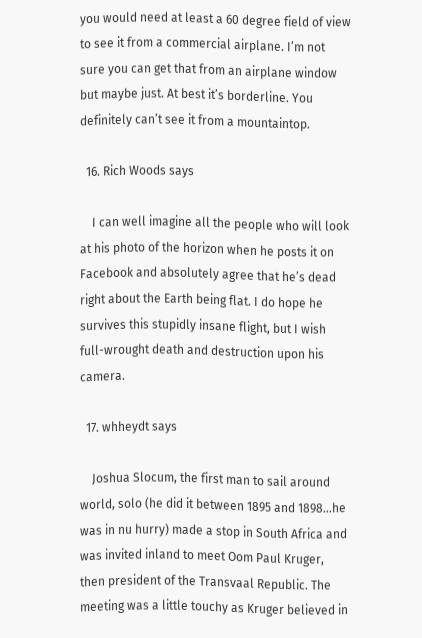you would need at least a 60 degree field of view to see it from a commercial airplane. I’m not sure you can get that from an airplane window but maybe just. At best it’s borderline. You definitely can’t see it from a mountaintop.

  16. Rich Woods says

    I can well imagine all the people who will look at his photo of the horizon when he posts it on Facebook and absolutely agree that he’s dead right about the Earth being flat. I do hope he survives this stupidly insane flight, but I wish full-wrought death and destruction upon his camera.

  17. whheydt says

    Joshua Slocum, the first man to sail around world, solo (he did it between 1895 and 1898…he was in nu hurry) made a stop in South Africa and was invited inland to meet Oom Paul Kruger, then president of the Transvaal Republic. The meeting was a little touchy as Kruger believed in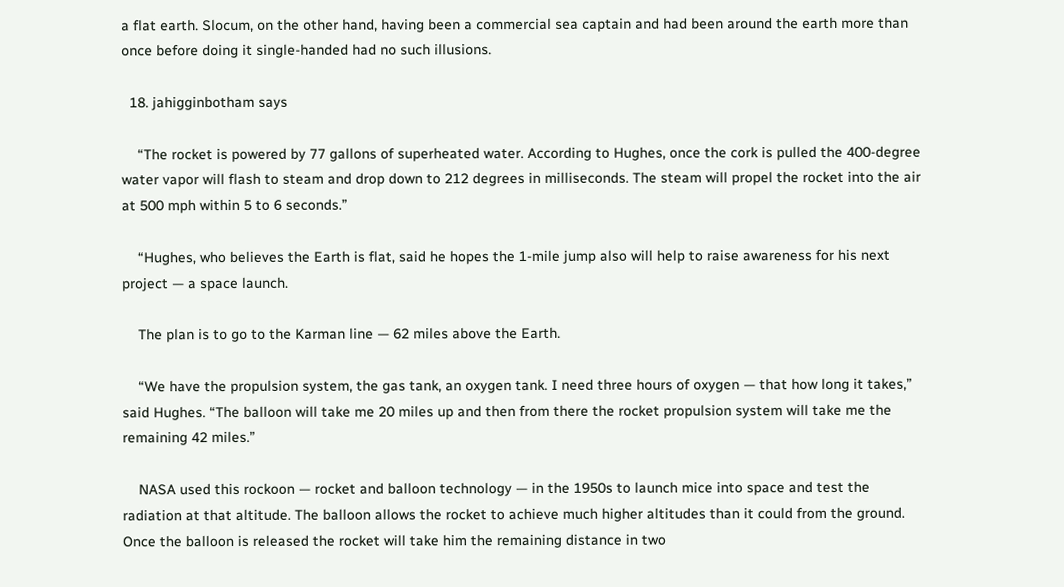a flat earth. Slocum, on the other hand, having been a commercial sea captain and had been around the earth more than once before doing it single-handed had no such illusions.

  18. jahigginbotham says

    “The rocket is powered by 77 gallons of superheated water. According to Hughes, once the cork is pulled the 400-degree water vapor will flash to steam and drop down to 212 degrees in milliseconds. The steam will propel the rocket into the air at 500 mph within 5 to 6 seconds.”

    “Hughes, who believes the Earth is flat, said he hopes the 1-mile jump also will help to raise awareness for his next project — a space launch.

    The plan is to go to the Karman line — 62 miles above the Earth.

    “We have the propulsion system, the gas tank, an oxygen tank. I need three hours of oxygen — that how long it takes,” said Hughes. “The balloon will take me 20 miles up and then from there the rocket propulsion system will take me the remaining 42 miles.”

    NASA used this rockoon — rocket and balloon technology — in the 1950s to launch mice into space and test the radiation at that altitude. The balloon allows the rocket to achieve much higher altitudes than it could from the ground. Once the balloon is released the rocket will take him the remaining distance in two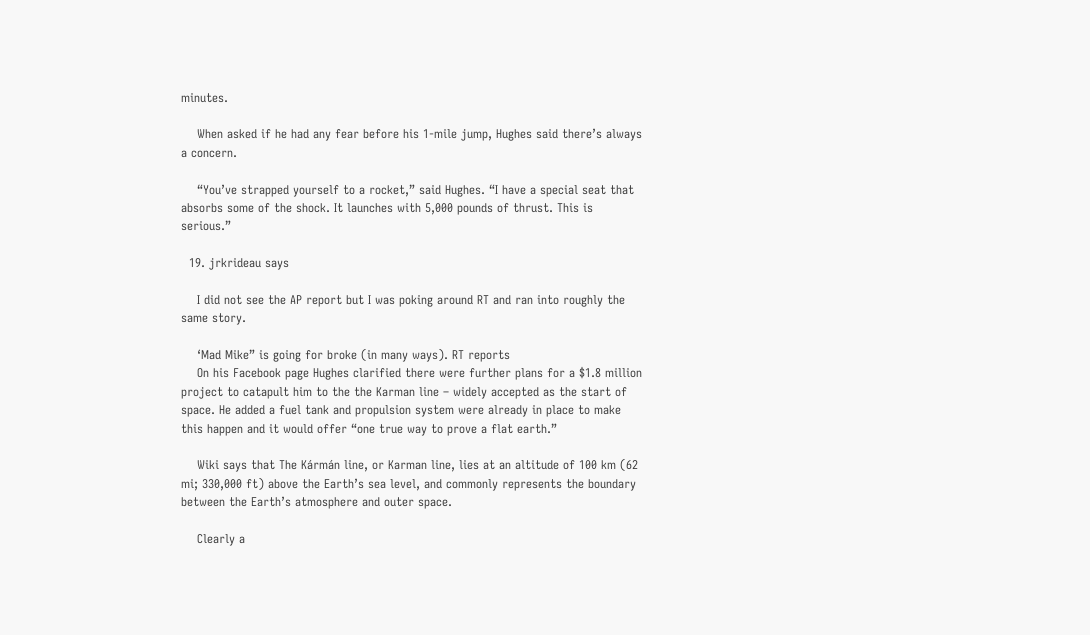minutes.

    When asked if he had any fear before his 1-mile jump, Hughes said there’s always a concern.

    “You’ve strapped yourself to a rocket,” said Hughes. “I have a special seat that absorbs some of the shock. It launches with 5,000 pounds of thrust. This is serious.”

  19. jrkrideau says

    I did not see the AP report but I was poking around RT and ran into roughly the same story.

    ‘Mad Mike” is going for broke (in many ways). RT reports
    On his Facebook page Hughes clarified there were further plans for a $1.8 million project to catapult him to the the Karman line – widely accepted as the start of space. He added a fuel tank and propulsion system were already in place to make this happen and it would offer “one true way to prove a flat earth.”

    Wiki says that The Kármán line, or Karman line, lies at an altitude of 100 km (62 mi; 330,000 ft) above the Earth’s sea level, and commonly represents the boundary between the Earth’s atmosphere and outer space.

    Clearly a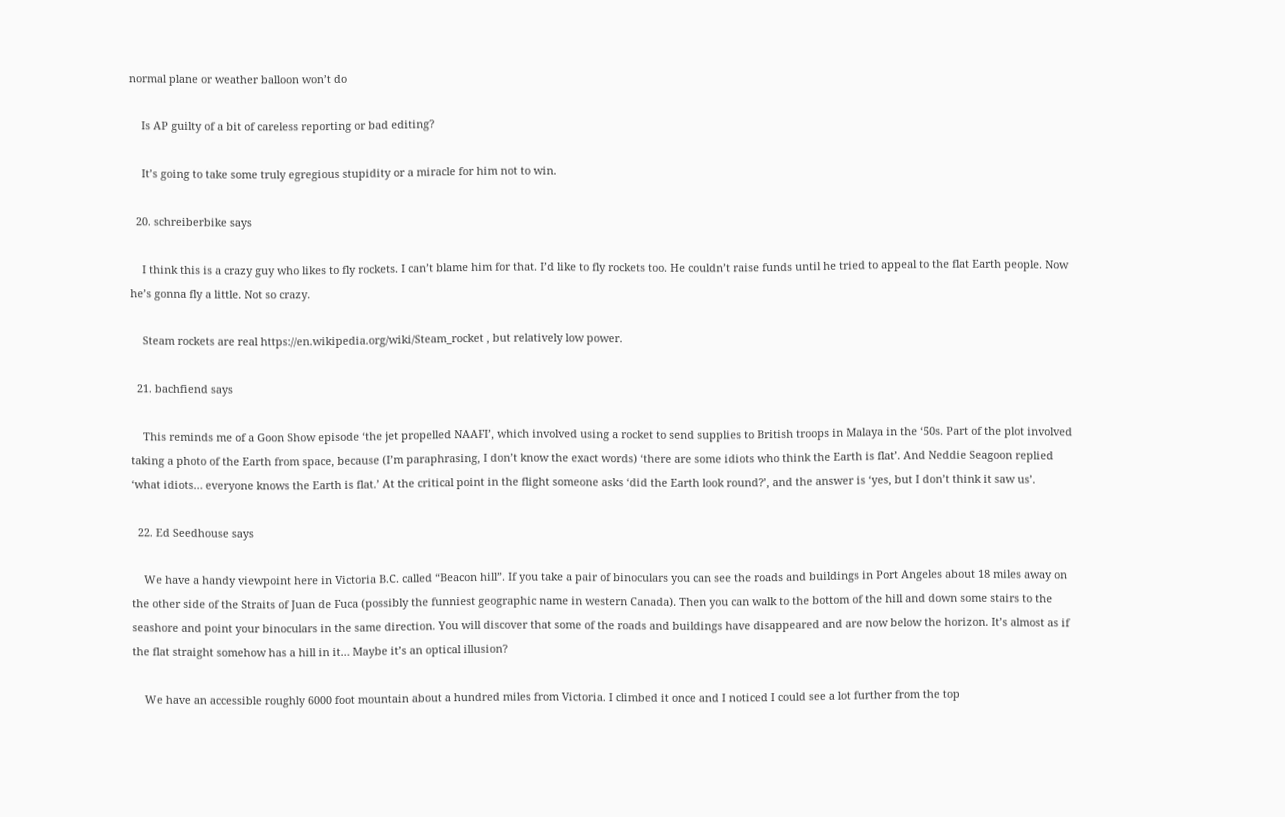normal plane or weather balloon won’t do

    Is AP guilty of a bit of careless reporting or bad editing?

    It’s going to take some truly egregious stupidity or a miracle for him not to win.

  20. schreiberbike says

    I think this is a crazy guy who likes to fly rockets. I can’t blame him for that. I’d like to fly rockets too. He couldn’t raise funds until he tried to appeal to the flat Earth people. Now he’s gonna fly a little. Not so crazy.

    Steam rockets are real https://en.wikipedia.org/wiki/Steam_rocket , but relatively low power.

  21. bachfiend says

    This reminds me of a Goon Show episode ‘the jet propelled NAAFI’, which involved using a rocket to send supplies to British troops in Malaya in the ‘50s. Part of the plot involved taking a photo of the Earth from space, because (I’m paraphrasing, I don’t know the exact words) ‘there are some idiots who think the Earth is flat’. And Neddie Seagoon replied ‘what idiots… everyone knows the Earth is flat.’ At the critical point in the flight someone asks ‘did the Earth look round?’, and the answer is ‘yes, but I don’t think it saw us’.

  22. Ed Seedhouse says

    We have a handy viewpoint here in Victoria B.C. called “Beacon hill”. If you take a pair of binoculars you can see the roads and buildings in Port Angeles about 18 miles away on the other side of the Straits of Juan de Fuca (possibly the funniest geographic name in western Canada). Then you can walk to the bottom of the hill and down some stairs to the seashore and point your binoculars in the same direction. You will discover that some of the roads and buildings have disappeared and are now below the horizon. It’s almost as if the flat straight somehow has a hill in it… Maybe it’s an optical illusion?

    We have an accessible roughly 6000 foot mountain about a hundred miles from Victoria. I climbed it once and I noticed I could see a lot further from the top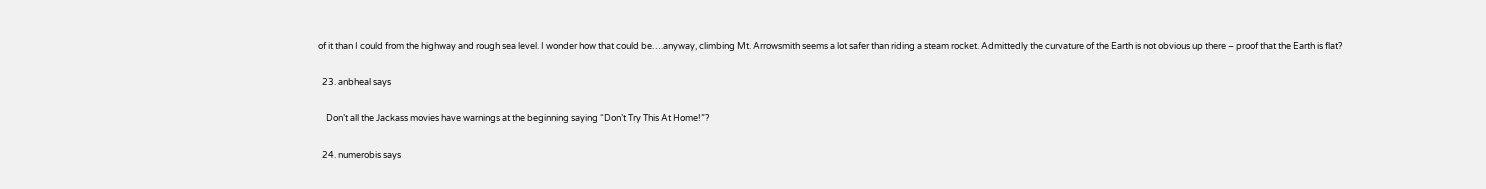of it than I could from the highway and rough sea level. I wonder how that could be….anyway, climbing Mt. Arrowsmith seems a lot safer than riding a steam rocket. Admittedly the curvature of the Earth is not obvious up there – proof that the Earth is flat?

  23. anbheal says

    Don’t all the Jackass movies have warnings at the beginning saying “Don’t Try This At Home!”?

  24. numerobis says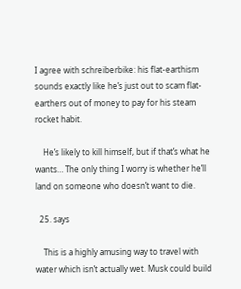I agree with schreiberbike: his flat-earthism sounds exactly like he’s just out to scam flat-earthers out of money to pay for his steam rocket habit.

    He’s likely to kill himself, but if that’s what he wants… The only thing I worry is whether he’ll land on someone who doesn’t want to die.

  25. says

    This is a highly amusing way to travel with water which isn’t actually wet. Musk could build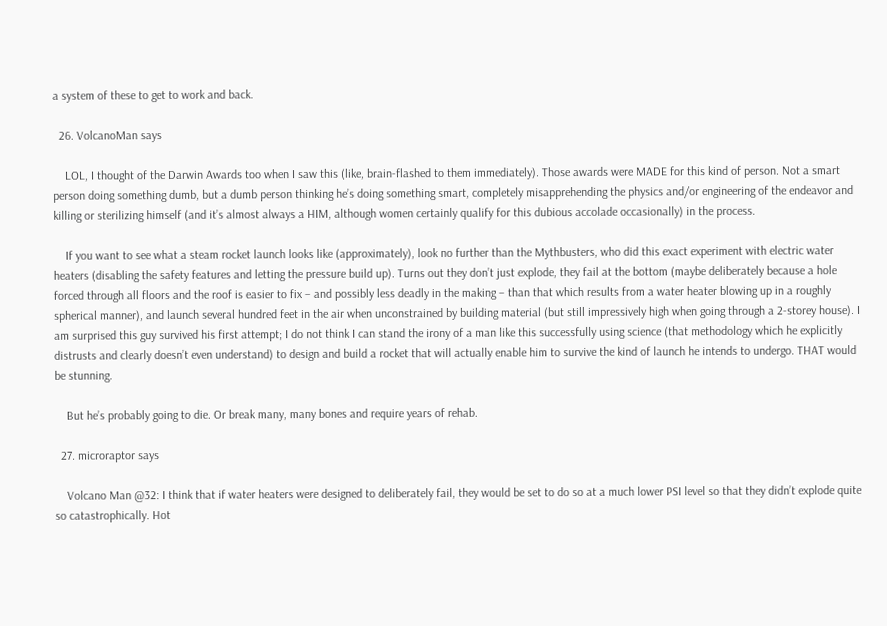a system of these to get to work and back.

  26. VolcanoMan says

    LOL, I thought of the Darwin Awards too when I saw this (like, brain-flashed to them immediately). Those awards were MADE for this kind of person. Not a smart person doing something dumb, but a dumb person thinking he’s doing something smart, completely misapprehending the physics and/or engineering of the endeavor and killing or sterilizing himself (and it’s almost always a HIM, although women certainly qualify for this dubious accolade occasionally) in the process.

    If you want to see what a steam rocket launch looks like (approximately), look no further than the Mythbusters, who did this exact experiment with electric water heaters (disabling the safety features and letting the pressure build up). Turns out they don’t just explode, they fail at the bottom (maybe deliberately because a hole forced through all floors and the roof is easier to fix – and possibly less deadly in the making – than that which results from a water heater blowing up in a roughly spherical manner), and launch several hundred feet in the air when unconstrained by building material (but still impressively high when going through a 2-storey house). I am surprised this guy survived his first attempt; I do not think I can stand the irony of a man like this successfully using science (that methodology which he explicitly distrusts and clearly doesn’t even understand) to design and build a rocket that will actually enable him to survive the kind of launch he intends to undergo. THAT would be stunning.

    But he’s probably going to die. Or break many, many bones and require years of rehab.

  27. microraptor says

    Volcano Man @32: I think that if water heaters were designed to deliberately fail, they would be set to do so at a much lower PSI level so that they didn’t explode quite so catastrophically. Hot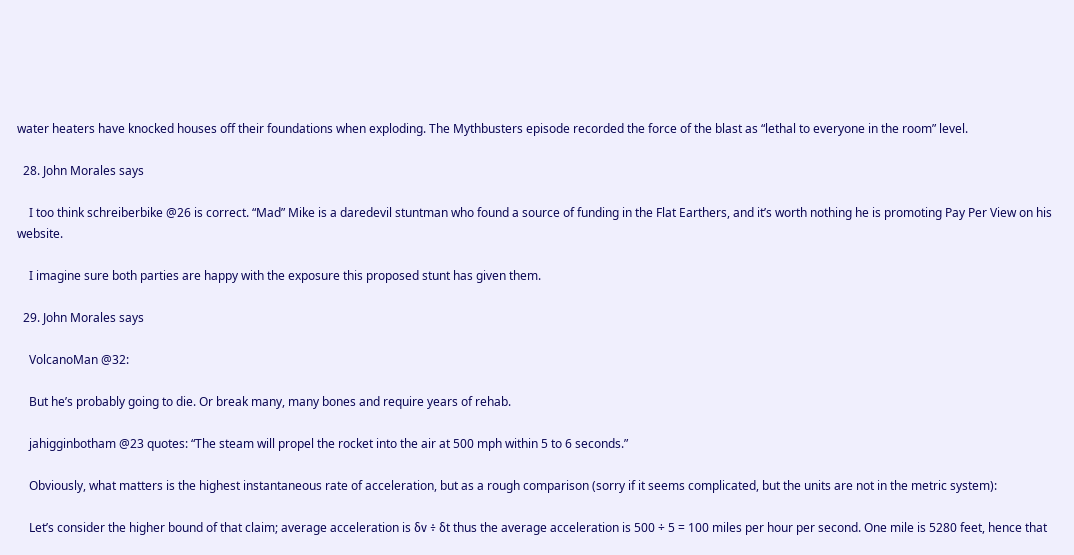water heaters have knocked houses off their foundations when exploding. The Mythbusters episode recorded the force of the blast as “lethal to everyone in the room” level.

  28. John Morales says

    I too think schreiberbike @26 is correct. “Mad” Mike is a daredevil stuntman who found a source of funding in the Flat Earthers, and it’s worth nothing he is promoting Pay Per View on his website.

    I imagine sure both parties are happy with the exposure this proposed stunt has given them.

  29. John Morales says

    VolcanoMan @32:

    But he’s probably going to die. Or break many, many bones and require years of rehab.

    jahigginbotham @23 quotes: “The steam will propel the rocket into the air at 500 mph within 5 to 6 seconds.”

    Obviously, what matters is the highest instantaneous rate of acceleration, but as a rough comparison (sorry if it seems complicated, but the units are not in the metric system):

    Let’s consider the higher bound of that claim; average acceleration is δv ÷ δt thus the average acceleration is 500 ÷ 5 = 100 miles per hour per second. One mile is 5280 feet, hence that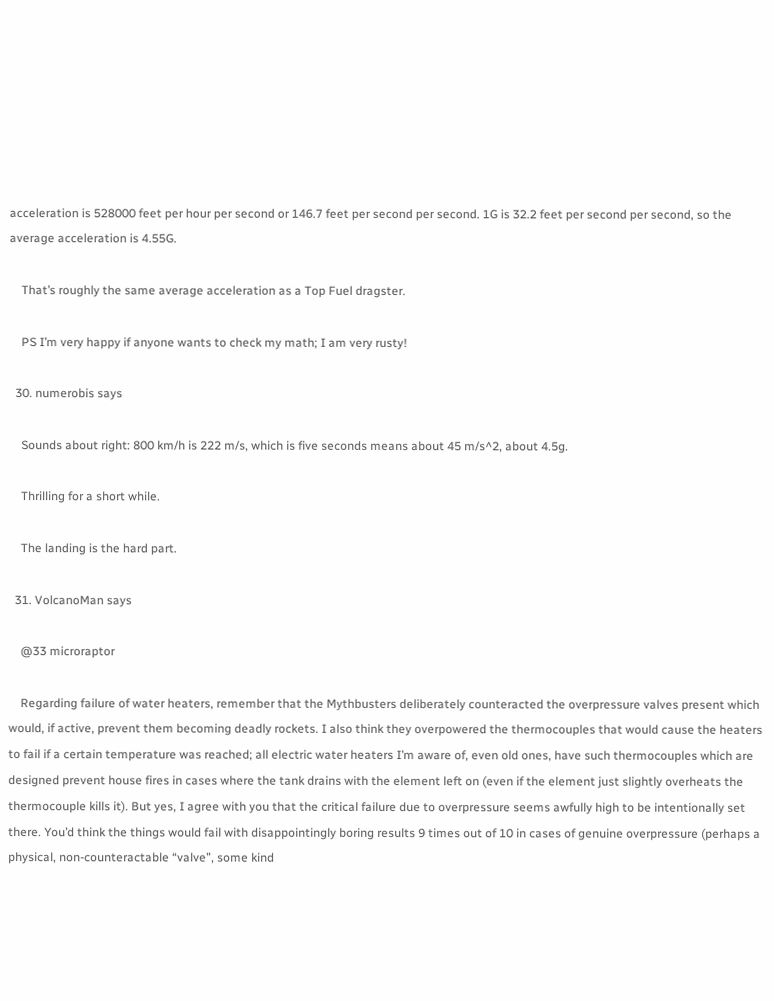acceleration is 528000 feet per hour per second or 146.7 feet per second per second. 1G is 32.2 feet per second per second, so the average acceleration is 4.55G.

    That’s roughly the same average acceleration as a Top Fuel dragster.

    PS I’m very happy if anyone wants to check my math; I am very rusty!

  30. numerobis says

    Sounds about right: 800 km/h is 222 m/s, which is five seconds means about 45 m/s^2, about 4.5g.

    Thrilling for a short while.

    The landing is the hard part.

  31. VolcanoMan says

    @33 microraptor

    Regarding failure of water heaters, remember that the Mythbusters deliberately counteracted the overpressure valves present which would, if active, prevent them becoming deadly rockets. I also think they overpowered the thermocouples that would cause the heaters to fail if a certain temperature was reached; all electric water heaters I’m aware of, even old ones, have such thermocouples which are designed prevent house fires in cases where the tank drains with the element left on (even if the element just slightly overheats the thermocouple kills it). But yes, I agree with you that the critical failure due to overpressure seems awfully high to be intentionally set there. You’d think the things would fail with disappointingly boring results 9 times out of 10 in cases of genuine overpressure (perhaps a physical, non-counteractable “valve”, some kind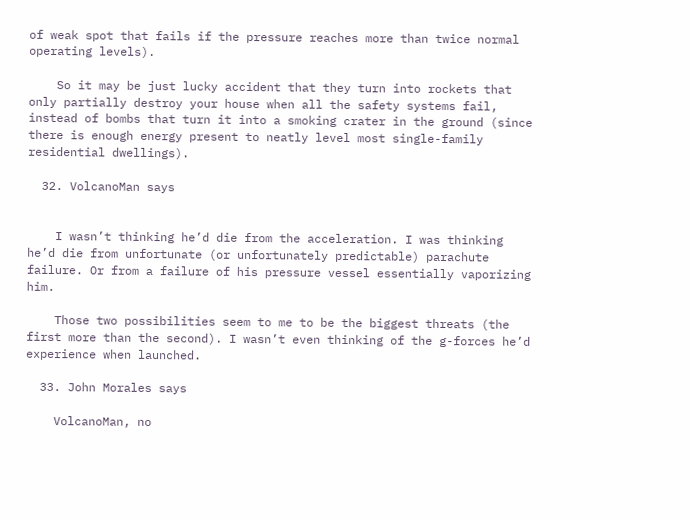of weak spot that fails if the pressure reaches more than twice normal operating levels).

    So it may be just lucky accident that they turn into rockets that only partially destroy your house when all the safety systems fail, instead of bombs that turn it into a smoking crater in the ground (since there is enough energy present to neatly level most single-family residential dwellings).

  32. VolcanoMan says


    I wasn’t thinking he’d die from the acceleration. I was thinking he’d die from unfortunate (or unfortunately predictable) parachute failure. Or from a failure of his pressure vessel essentially vaporizing him.

    Those two possibilities seem to me to be the biggest threats (the first more than the second). I wasn’t even thinking of the g-forces he’d experience when launched.

  33. John Morales says

    VolcanoMan, no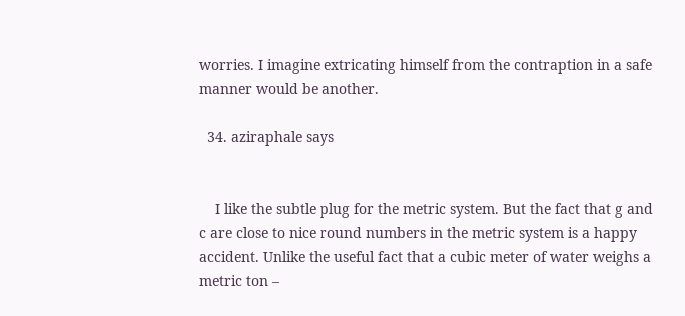worries. I imagine extricating himself from the contraption in a safe manner would be another.

  34. aziraphale says


    I like the subtle plug for the metric system. But the fact that g and c are close to nice round numbers in the metric system is a happy accident. Unlike the useful fact that a cubic meter of water weighs a metric ton –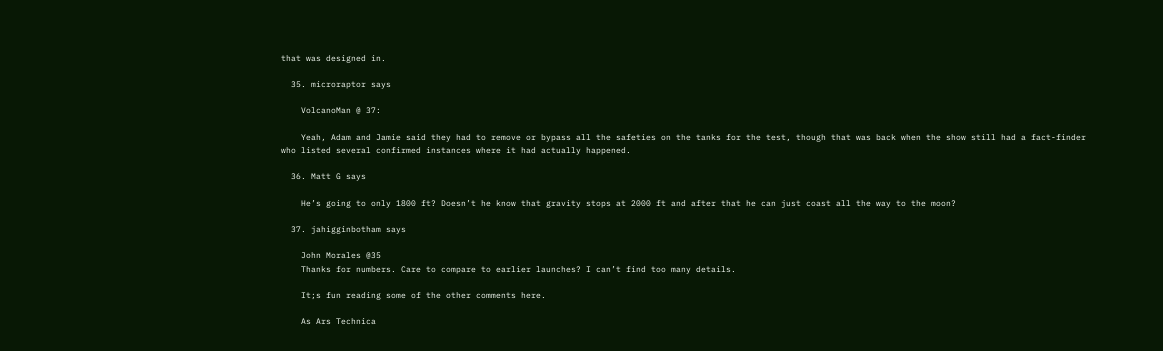that was designed in.

  35. microraptor says

    VolcanoMan @ 37:

    Yeah, Adam and Jamie said they had to remove or bypass all the safeties on the tanks for the test, though that was back when the show still had a fact-finder who listed several confirmed instances where it had actually happened.

  36. Matt G says

    He’s going to only 1800 ft? Doesn’t he know that gravity stops at 2000 ft and after that he can just coast all the way to the moon?

  37. jahigginbotham says

    John Morales @35
    Thanks for numbers. Care to compare to earlier launches? I can’t find too many details.

    It;s fun reading some of the other comments here.

    As Ars Technica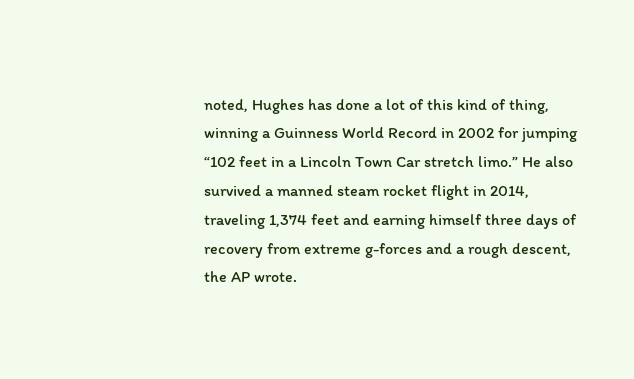noted, Hughes has done a lot of this kind of thing, winning a Guinness World Record in 2002 for jumping “102 feet in a Lincoln Town Car stretch limo.” He also survived a manned steam rocket flight in 2014, traveling 1,374 feet and earning himself three days of recovery from extreme g-forces and a rough descent, the AP wrote.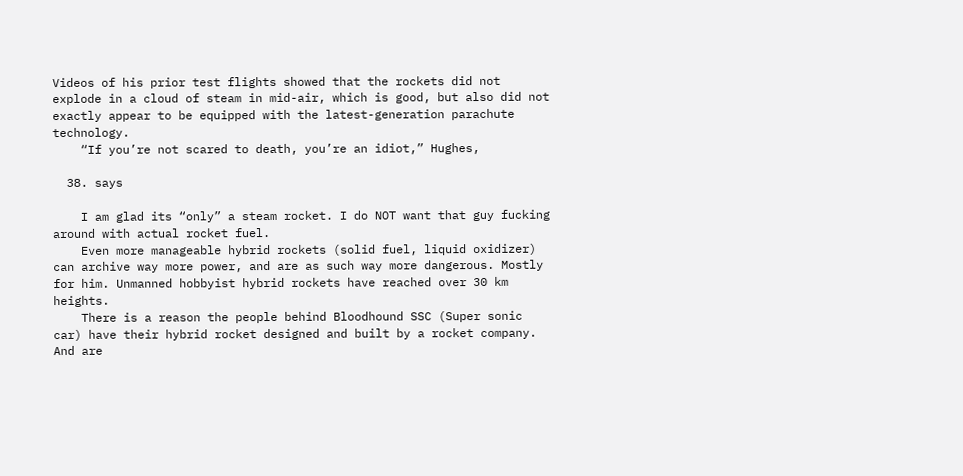Videos of his prior test flights showed that the rockets did not explode in a cloud of steam in mid-air, which is good, but also did not exactly appear to be equipped with the latest-generation parachute technology.
    “If you’re not scared to death, you’re an idiot,” Hughes,

  38. says

    I am glad its “only” a steam rocket. I do NOT want that guy fucking around with actual rocket fuel.
    Even more manageable hybrid rockets (solid fuel, liquid oxidizer) can archive way more power, and are as such way more dangerous. Mostly for him. Unmanned hobbyist hybrid rockets have reached over 30 km heights.
    There is a reason the people behind Bloodhound SSC (Super sonic car) have their hybrid rocket designed and built by a rocket company. And are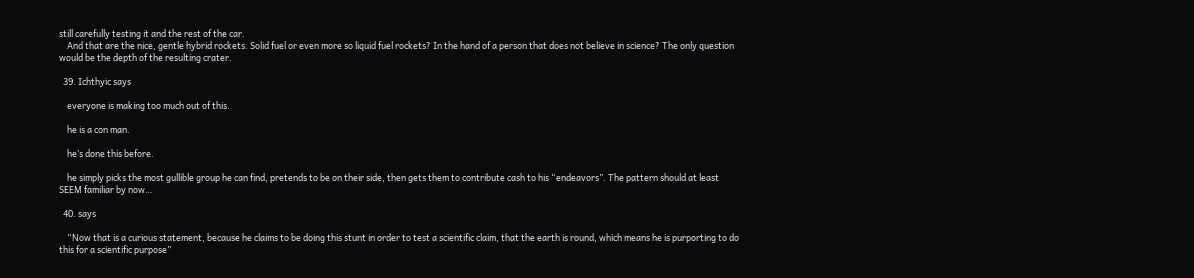still carefully testing it and the rest of the car.
    And that are the nice, gentle hybrid rockets. Solid fuel or even more so liquid fuel rockets? In the hand of a person that does not believe in science? The only question would be the depth of the resulting crater.

  39. Ichthyic says

    everyone is making too much out of this.

    he is a con man.

    he’s done this before.

    he simply picks the most gullible group he can find, pretends to be on their side, then gets them to contribute cash to his “endeavors”. The pattern should at least SEEM familiar by now…

  40. says

    “Now that is a curious statement, because he claims to be doing this stunt in order to test a scientific claim, that the earth is round, which means he is purporting to do this for a scientific purpose”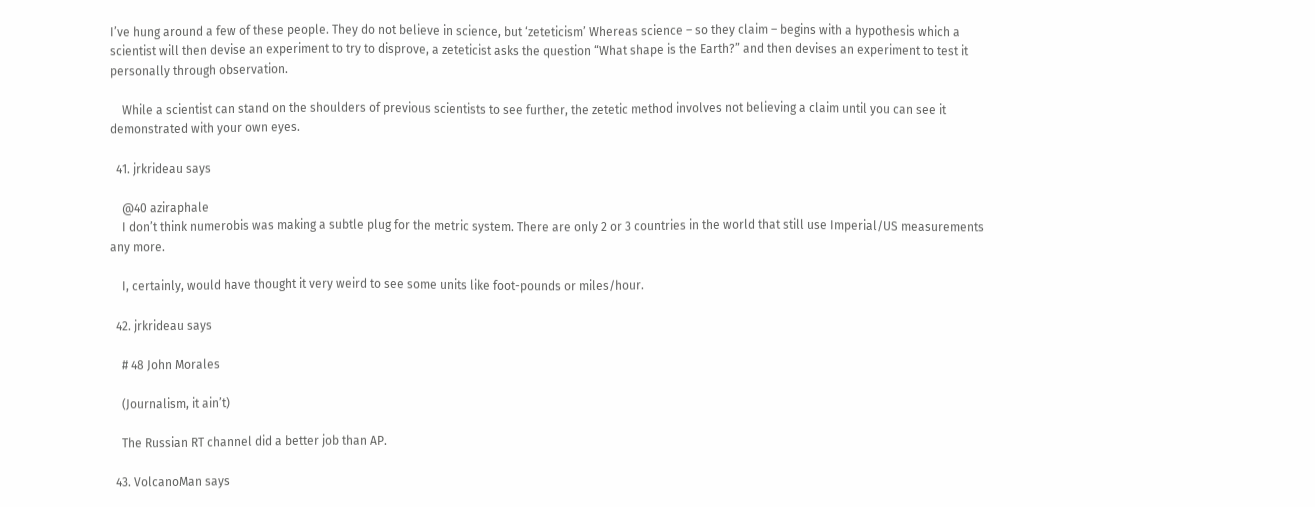I’ve hung around a few of these people. They do not believe in science, but ‘zeteticism’ Whereas science – so they claim – begins with a hypothesis which a scientist will then devise an experiment to try to disprove, a zeteticist asks the question “What shape is the Earth?” and then devises an experiment to test it personally through observation.

    While a scientist can stand on the shoulders of previous scientists to see further, the zetetic method involves not believing a claim until you can see it demonstrated with your own eyes.

  41. jrkrideau says

    @40 aziraphale
    I don’t think numerobis was making a subtle plug for the metric system. There are only 2 or 3 countries in the world that still use Imperial/US measurements any more.

    I, certainly, would have thought it very weird to see some units like foot-pounds or miles/hour.

  42. jrkrideau says

    # 48 John Morales

    (Journalism, it ain’t)

    The Russian RT channel did a better job than AP.

  43. VolcanoMan says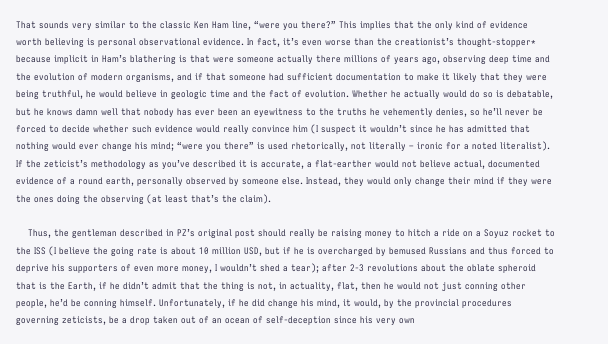That sounds very similar to the classic Ken Ham line, “were you there?” This implies that the only kind of evidence worth believing is personal observational evidence. In fact, it’s even worse than the creationist’s thought-stopper* because implicit in Ham’s blathering is that were someone actually there millions of years ago, observing deep time and the evolution of modern organisms, and if that someone had sufficient documentation to make it likely that they were being truthful, he would believe in geologic time and the fact of evolution. Whether he actually would do so is debatable, but he knows damn well that nobody has ever been an eyewitness to the truths he vehemently denies, so he’ll never be forced to decide whether such evidence would really convince him (I suspect it wouldn’t since he has admitted that nothing would ever change his mind; “were you there” is used rhetorically, not literally – ironic for a noted literalist). If the zeticist’s methodology as you’ve described it is accurate, a flat-earther would not believe actual, documented evidence of a round earth, personally observed by someone else. Instead, they would only change their mind if they were the ones doing the observing (at least that’s the claim).

    Thus, the gentleman described in PZ’s original post should really be raising money to hitch a ride on a Soyuz rocket to the ISS (I believe the going rate is about 10 million USD, but if he is overcharged by bemused Russians and thus forced to deprive his supporters of even more money, I wouldn’t shed a tear); after 2-3 revolutions about the oblate spheroid that is the Earth, if he didn’t admit that the thing is not, in actuality, flat, then he would not just conning other people, he’d be conning himself. Unfortunately, if he did change his mind, it would, by the provincial procedures governing zeticists, be a drop taken out of an ocean of self-deception since his very own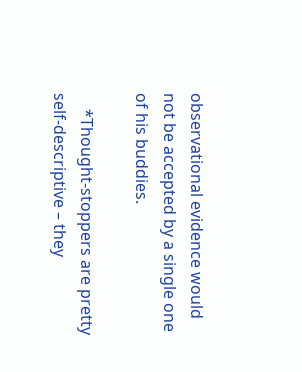observational evidence would not be accepted by a single one of his buddies.

    *Thought-stoppers are pretty self-descriptive – they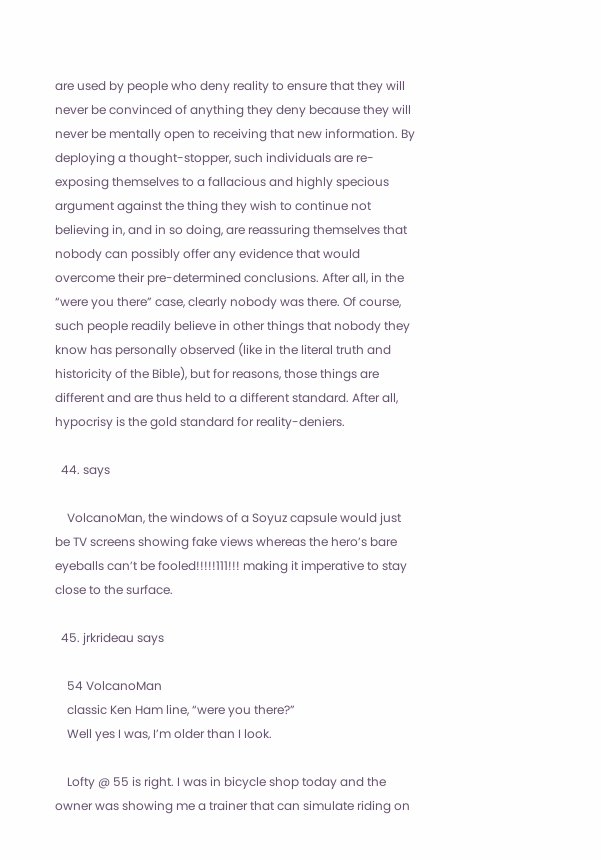are used by people who deny reality to ensure that they will never be convinced of anything they deny because they will never be mentally open to receiving that new information. By deploying a thought-stopper, such individuals are re-exposing themselves to a fallacious and highly specious argument against the thing they wish to continue not believing in, and in so doing, are reassuring themselves that nobody can possibly offer any evidence that would overcome their pre-determined conclusions. After all, in the “were you there” case, clearly nobody was there. Of course, such people readily believe in other things that nobody they know has personally observed (like in the literal truth and historicity of the Bible), but for reasons, those things are different and are thus held to a different standard. After all, hypocrisy is the gold standard for reality-deniers.

  44. says

    VolcanoMan, the windows of a Soyuz capsule would just be TV screens showing fake views whereas the hero’s bare eyeballs can’t be fooled!!!!!111!!! making it imperative to stay close to the surface.

  45. jrkrideau says

    54 VolcanoMan
    classic Ken Ham line, “were you there?”
    Well yes I was, I’m older than I look.

    Lofty @ 55 is right. I was in bicycle shop today and the owner was showing me a trainer that can simulate riding on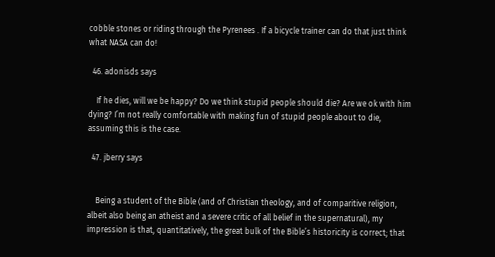cobble stones or riding through the Pyrenees . If a bicycle trainer can do that just think what NASA can do!

  46. adonisds says

    If he dies, will we be happy? Do we think stupid people should die? Are we ok with him dying? I’m not really comfortable with making fun of stupid people about to die, assuming this is the case.

  47. jberry says


    Being a student of the Bible (and of Christian theology, and of comparitive religion, albeit also being an atheist and a severe critic of all belief in the supernatural), my impression is that, quantitatively, the great bulk of the Bible’s historicity is correct; that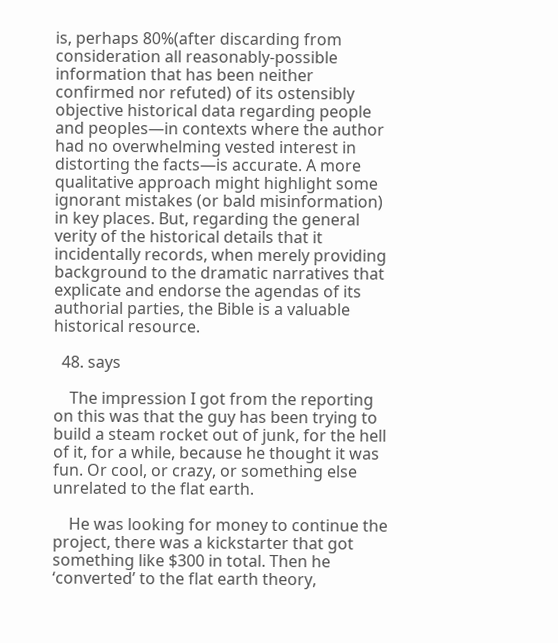is, perhaps 80%(after discarding from consideration all reasonably-possible information that has been neither confirmed nor refuted) of its ostensibly objective historical data regarding people and peoples—in contexts where the author had no overwhelming vested interest in distorting the facts—is accurate. A more qualitative approach might highlight some ignorant mistakes (or bald misinformation) in key places. But, regarding the general verity of the historical details that it incidentally records, when merely providing background to the dramatic narratives that explicate and endorse the agendas of its authorial parties, the Bible is a valuable historical resource.

  48. says

    The impression I got from the reporting on this was that the guy has been trying to build a steam rocket out of junk, for the hell of it, for a while, because he thought it was fun. Or cool, or crazy, or something else unrelated to the flat earth.

    He was looking for money to continue the project, there was a kickstarter that got something like $300 in total. Then he ‘converted’ to the flat earth theory,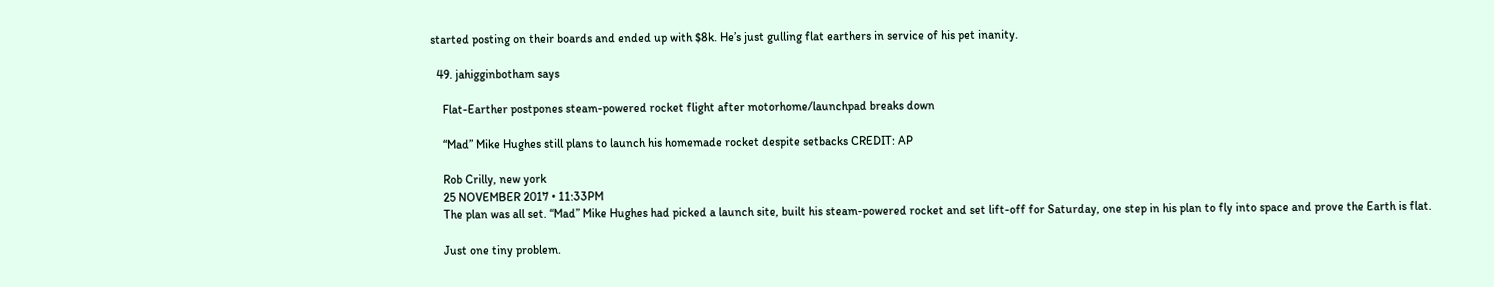started posting on their boards and ended up with $8k. He’s just gulling flat earthers in service of his pet inanity.

  49. jahigginbotham says

    Flat-Earther postpones steam-powered rocket flight after motorhome/launchpad breaks down

    “Mad” Mike Hughes still plans to launch his homemade rocket despite setbacks CREDIT: AP

    Rob Crilly, new york
    25 NOVEMBER 2017 • 11:33PM
    The plan was all set. “Mad” Mike Hughes had picked a launch site, built his steam-powered rocket and set lift-off for Saturday, one step in his plan to fly into space and prove the Earth is flat.

    Just one tiny problem.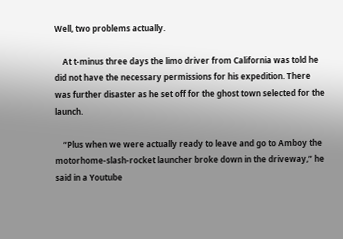Well, two problems actually.

    At t-minus three days the limo driver from California was told he did not have the necessary permissions for his expedition. There was further disaster as he set off for the ghost town selected for the launch.

    “Plus when we were actually ready to leave and go to Amboy the motorhome-slash-rocket launcher broke down in the driveway,” he said in a Youtube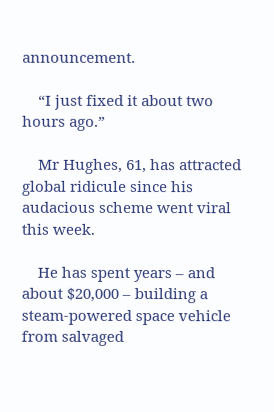announcement.

    “I just fixed it about two hours ago.”

    Mr Hughes, 61, has attracted global ridicule since his audacious scheme went viral this week.

    He has spent years – and about $20,000 – building a steam-powered space vehicle from salvaged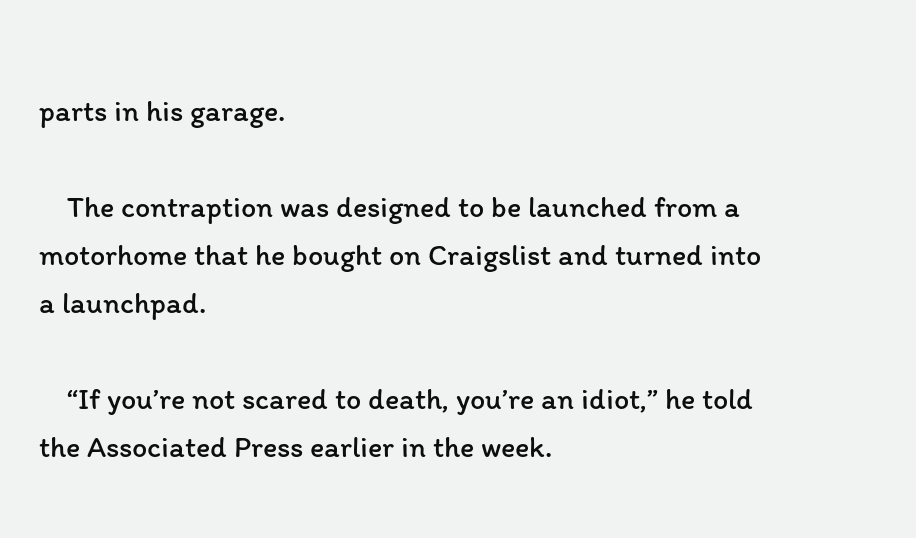parts in his garage.

    The contraption was designed to be launched from a motorhome that he bought on Craigslist and turned into a launchpad.

    “If you’re not scared to death, you’re an idiot,” he told the Associated Press earlier in the week.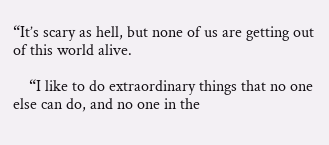“It’s scary as hell, but none of us are getting out of this world alive.

    “I like to do extraordinary things that no one else can do, and no one in the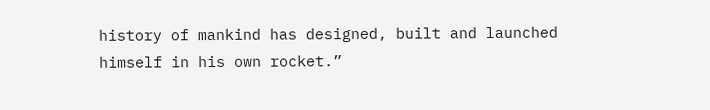history of mankind has designed, built and launched himself in his own rocket.”